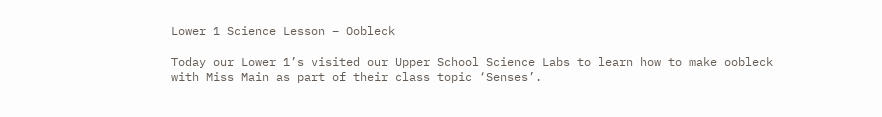Lower 1 Science Lesson – Oobleck

Today our Lower 1’s visited our Upper School Science Labs to learn how to make oobleck with Miss Main as part of their class topic ‘Senses’.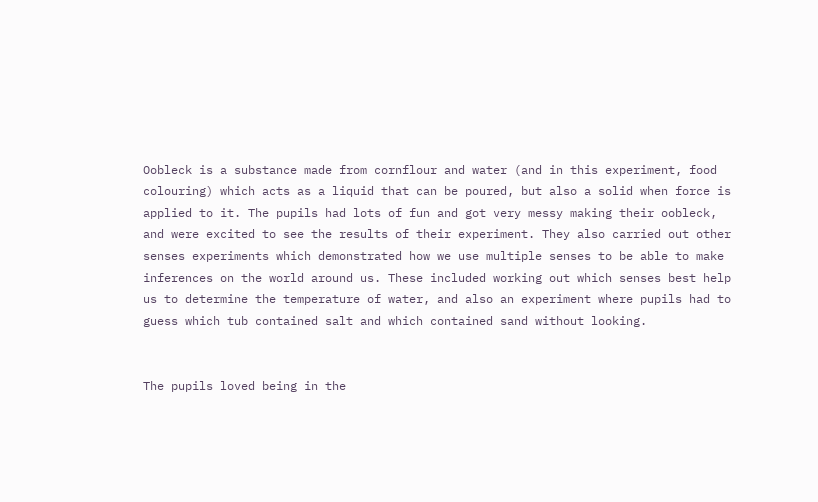Oobleck is a substance made from cornflour and water (and in this experiment, food colouring) which acts as a liquid that can be poured, but also a solid when force is applied to it. The pupils had lots of fun and got very messy making their oobleck, and were excited to see the results of their experiment. They also carried out other senses experiments which demonstrated how we use multiple senses to be able to make inferences on the world around us. These included working out which senses best help us to determine the temperature of water, and also an experiment where pupils had to guess which tub contained salt and which contained sand without looking.


The pupils loved being in the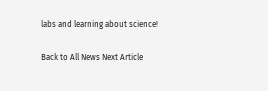labs and learning about science!

Back to All News Next Article